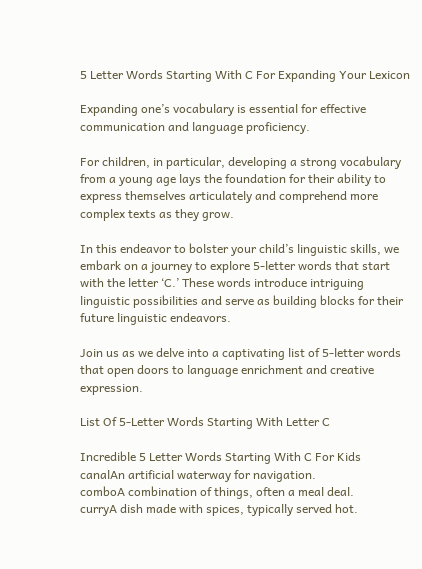5 Letter Words Starting With C For Expanding Your Lexicon

Expanding one’s vocabulary is essential for effective communication and language proficiency.

For children, in particular, developing a strong vocabulary from a young age lays the foundation for their ability to express themselves articulately and comprehend more complex texts as they grow.

In this endeavor to bolster your child’s linguistic skills, we embark on a journey to explore 5-letter words that start with the letter ‘C.’ These words introduce intriguing linguistic possibilities and serve as building blocks for their future linguistic endeavors.

Join us as we delve into a captivating list of 5-letter words that open doors to language enrichment and creative expression.

List Of 5-Letter Words Starting With Letter C

Incredible 5 Letter Words Starting With C For Kids
canalAn artificial waterway for navigation.
comboA combination of things, often a meal deal.
curryA dish made with spices, typically served hot.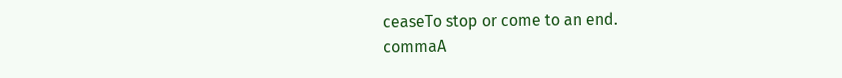ceaseTo stop or come to an end.
commaA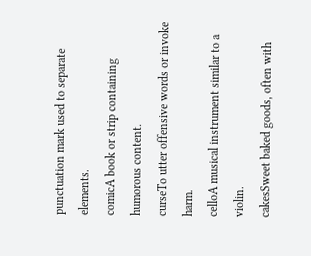punctuation mark used to separate elements.
comicA book or strip containing humorous content.
curseTo utter offensive words or invoke harm.
celloA musical instrument similar to a violin.
cakesSweet baked goods, often with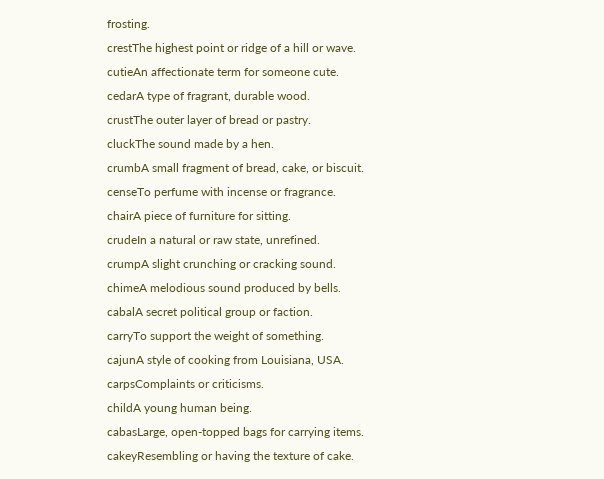frosting.
crestThe highest point or ridge of a hill or wave.
cutieAn affectionate term for someone cute.
cedarA type of fragrant, durable wood.
crustThe outer layer of bread or pastry.
cluckThe sound made by a hen.
crumbA small fragment of bread, cake, or biscuit.
censeTo perfume with incense or fragrance.
chairA piece of furniture for sitting.
crudeIn a natural or raw state, unrefined.
crumpA slight crunching or cracking sound.
chimeA melodious sound produced by bells.
cabalA secret political group or faction.
carryTo support the weight of something.
cajunA style of cooking from Louisiana, USA.
carpsComplaints or criticisms.
childA young human being.
cabasLarge, open-topped bags for carrying items.
cakeyResembling or having the texture of cake.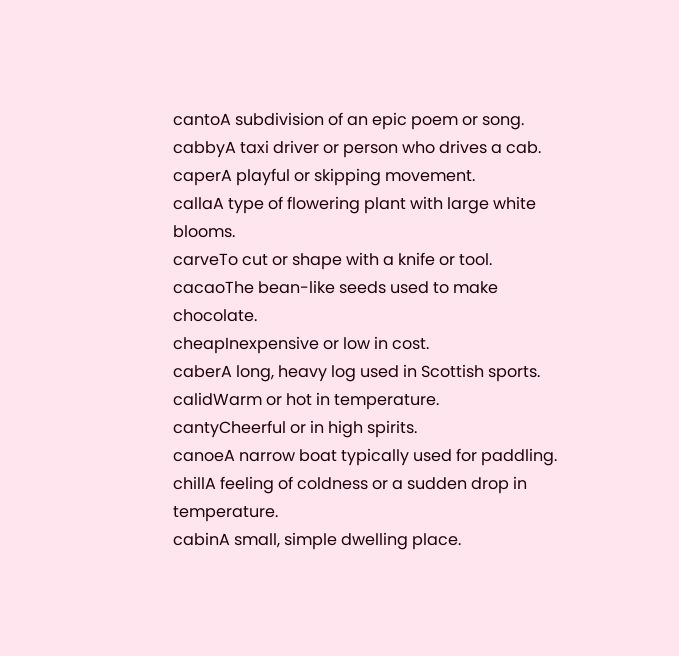cantoA subdivision of an epic poem or song.
cabbyA taxi driver or person who drives a cab.
caperA playful or skipping movement.
callaA type of flowering plant with large white blooms.
carveTo cut or shape with a knife or tool.
cacaoThe bean-like seeds used to make chocolate.
cheapInexpensive or low in cost.
caberA long, heavy log used in Scottish sports.
calidWarm or hot in temperature.
cantyCheerful or in high spirits.
canoeA narrow boat typically used for paddling.
chillA feeling of coldness or a sudden drop in temperature.
cabinA small, simple dwelling place.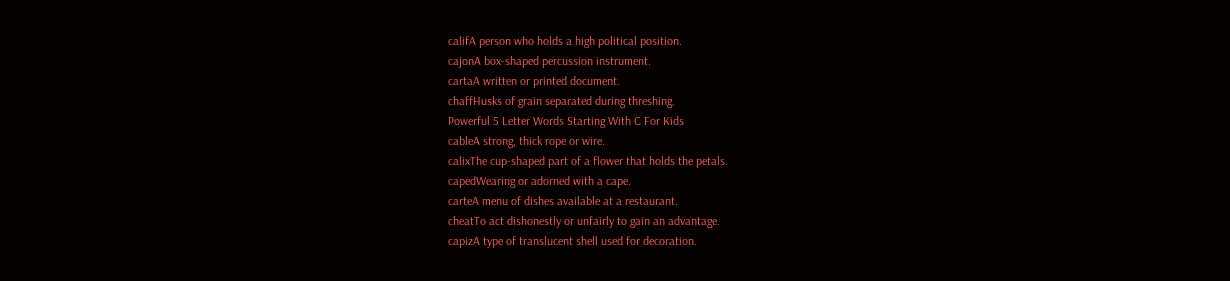califA person who holds a high political position.
cajonA box-shaped percussion instrument.
cartaA written or printed document.
chaffHusks of grain separated during threshing.
Powerful 5 Letter Words Starting With C For Kids
cableA strong, thick rope or wire.
calixThe cup-shaped part of a flower that holds the petals.
capedWearing or adorned with a cape.
carteA menu of dishes available at a restaurant.
cheatTo act dishonestly or unfairly to gain an advantage.
capizA type of translucent shell used for decoration.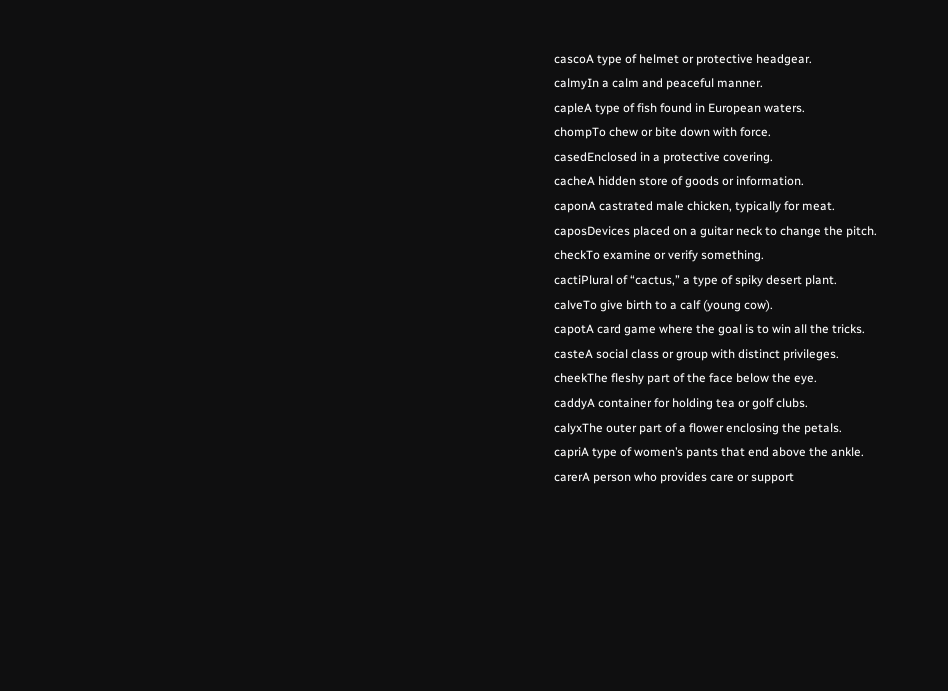cascoA type of helmet or protective headgear.
calmyIn a calm and peaceful manner.
capleA type of fish found in European waters.
chompTo chew or bite down with force.
casedEnclosed in a protective covering.
cacheA hidden store of goods or information.
caponA castrated male chicken, typically for meat.
caposDevices placed on a guitar neck to change the pitch.
checkTo examine or verify something.
cactiPlural of “cactus,” a type of spiky desert plant.
calveTo give birth to a calf (young cow).
capotA card game where the goal is to win all the tricks.
casteA social class or group with distinct privileges.
cheekThe fleshy part of the face below the eye.
caddyA container for holding tea or golf clubs.
calyxThe outer part of a flower enclosing the petals.
capriA type of women’s pants that end above the ankle.
carerA person who provides care or support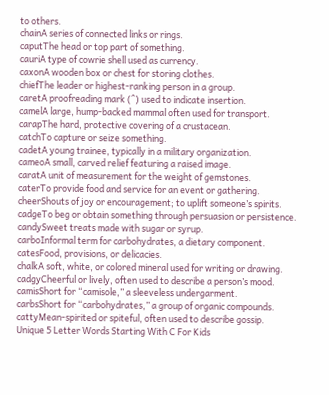to others.
chainA series of connected links or rings.
caputThe head or top part of something.
cauriA type of cowrie shell used as currency.
caxonA wooden box or chest for storing clothes.
chiefThe leader or highest-ranking person in a group.
caretA proofreading mark (^) used to indicate insertion.
camelA large, hump-backed mammal often used for transport.
carapThe hard, protective covering of a crustacean.
catchTo capture or seize something.
cadetA young trainee, typically in a military organization.
cameoA small, carved relief featuring a raised image.
caratA unit of measurement for the weight of gemstones.
caterTo provide food and service for an event or gathering.
cheerShouts of joy or encouragement; to uplift someone’s spirits.
cadgeTo beg or obtain something through persuasion or persistence.
candySweet treats made with sugar or syrup.
carboInformal term for carbohydrates, a dietary component.
catesFood, provisions, or delicacies.
chalkA soft, white, or colored mineral used for writing or drawing.
cadgyCheerful or lively, often used to describe a person’s mood.
camisShort for “camisole,” a sleeveless undergarment.
carbsShort for “carbohydrates,” a group of organic compounds.
cattyMean-spirited or spiteful, often used to describe gossip.
Unique 5 Letter Words Starting With C For Kids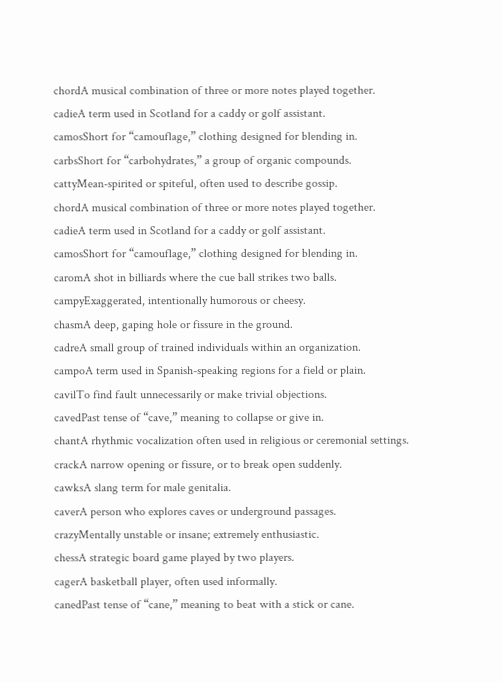chordA musical combination of three or more notes played together.
cadieA term used in Scotland for a caddy or golf assistant.
camosShort for “camouflage,” clothing designed for blending in.
carbsShort for “carbohydrates,” a group of organic compounds.
cattyMean-spirited or spiteful, often used to describe gossip.
chordA musical combination of three or more notes played together.
cadieA term used in Scotland for a caddy or golf assistant.
camosShort for “camouflage,” clothing designed for blending in.
caromA shot in billiards where the cue ball strikes two balls.
campyExaggerated, intentionally humorous or cheesy.
chasmA deep, gaping hole or fissure in the ground.
cadreA small group of trained individuals within an organization.
campoA term used in Spanish-speaking regions for a field or plain.
cavilTo find fault unnecessarily or make trivial objections.
cavedPast tense of “cave,” meaning to collapse or give in.
chantA rhythmic vocalization often used in religious or ceremonial settings.
crackA narrow opening or fissure, or to break open suddenly.
cawksA slang term for male genitalia.
caverA person who explores caves or underground passages.
crazyMentally unstable or insane; extremely enthusiastic.
chessA strategic board game played by two players.
cagerA basketball player, often used informally.
canedPast tense of “cane,” meaning to beat with a stick or cane.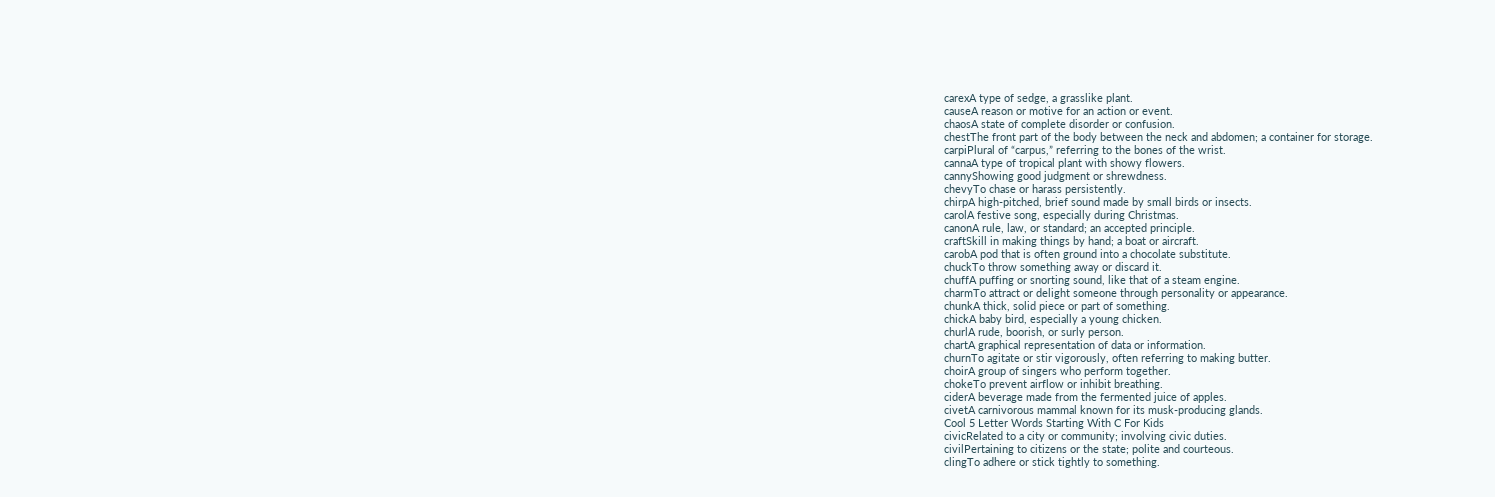carexA type of sedge, a grasslike plant.
causeA reason or motive for an action or event.
chaosA state of complete disorder or confusion.
chestThe front part of the body between the neck and abdomen; a container for storage.
carpiPlural of “carpus,” referring to the bones of the wrist.
cannaA type of tropical plant with showy flowers.
cannyShowing good judgment or shrewdness.
chevyTo chase or harass persistently.
chirpA high-pitched, brief sound made by small birds or insects.
carolA festive song, especially during Christmas.
canonA rule, law, or standard; an accepted principle.
craftSkill in making things by hand; a boat or aircraft.
carobA pod that is often ground into a chocolate substitute.
chuckTo throw something away or discard it.
chuffA puffing or snorting sound, like that of a steam engine.
charmTo attract or delight someone through personality or appearance.
chunkA thick, solid piece or part of something.
chickA baby bird, especially a young chicken.
churlA rude, boorish, or surly person.
chartA graphical representation of data or information.
churnTo agitate or stir vigorously, often referring to making butter.
choirA group of singers who perform together.
chokeTo prevent airflow or inhibit breathing.
ciderA beverage made from the fermented juice of apples.
civetA carnivorous mammal known for its musk-producing glands.
Cool 5 Letter Words Starting With C For Kids
civicRelated to a city or community; involving civic duties.
civilPertaining to citizens or the state; polite and courteous.
clingTo adhere or stick tightly to something.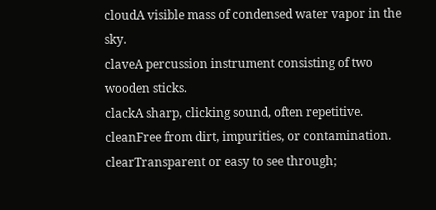cloudA visible mass of condensed water vapor in the sky.
claveA percussion instrument consisting of two wooden sticks.
clackA sharp, clicking sound, often repetitive.
cleanFree from dirt, impurities, or contamination.
clearTransparent or easy to see through;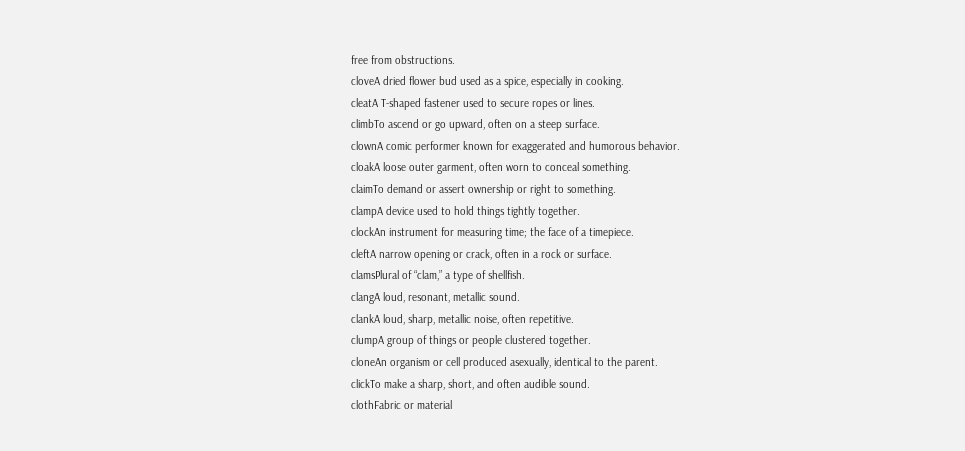free from obstructions.
cloveA dried flower bud used as a spice, especially in cooking.
cleatA T-shaped fastener used to secure ropes or lines.
climbTo ascend or go upward, often on a steep surface.
clownA comic performer known for exaggerated and humorous behavior.
cloakA loose outer garment, often worn to conceal something.
claimTo demand or assert ownership or right to something.
clampA device used to hold things tightly together.
clockAn instrument for measuring time; the face of a timepiece.
cleftA narrow opening or crack, often in a rock or surface.
clamsPlural of “clam,” a type of shellfish.
clangA loud, resonant, metallic sound.
clankA loud, sharp, metallic noise, often repetitive.
clumpA group of things or people clustered together.
cloneAn organism or cell produced asexually, identical to the parent.
clickTo make a sharp, short, and often audible sound.
clothFabric or material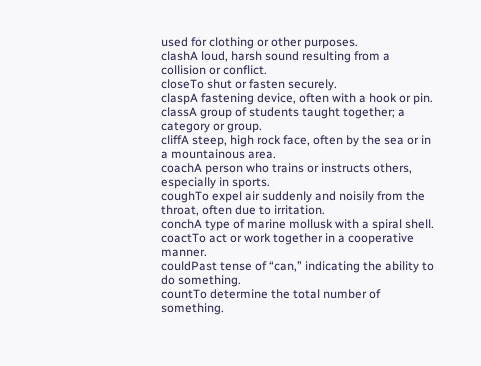used for clothing or other purposes.
clashA loud, harsh sound resulting from a collision or conflict.
closeTo shut or fasten securely.
claspA fastening device, often with a hook or pin.
classA group of students taught together; a category or group.
cliffA steep, high rock face, often by the sea or in a mountainous area.
coachA person who trains or instructs others, especially in sports.
coughTo expel air suddenly and noisily from the throat, often due to irritation.
conchA type of marine mollusk with a spiral shell.
coactTo act or work together in a cooperative manner.
couldPast tense of “can,” indicating the ability to do something.
countTo determine the total number of something.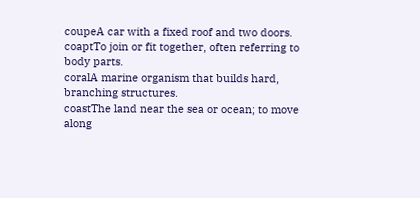coupeA car with a fixed roof and two doors.
coaptTo join or fit together, often referring to body parts.
coralA marine organism that builds hard, branching structures.
coastThe land near the sea or ocean; to move along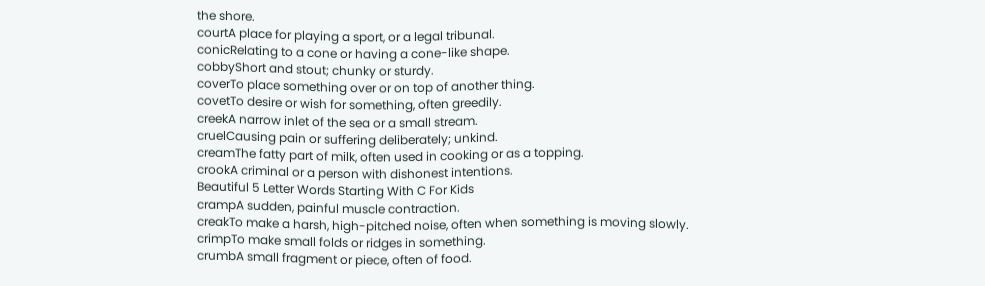the shore.
courtA place for playing a sport, or a legal tribunal.
conicRelating to a cone or having a cone-like shape.
cobbyShort and stout; chunky or sturdy.
coverTo place something over or on top of another thing.
covetTo desire or wish for something, often greedily.
creekA narrow inlet of the sea or a small stream.
cruelCausing pain or suffering deliberately; unkind.
creamThe fatty part of milk, often used in cooking or as a topping.
crookA criminal or a person with dishonest intentions.
Beautiful 5 Letter Words Starting With C For Kids
crampA sudden, painful muscle contraction.
creakTo make a harsh, high-pitched noise, often when something is moving slowly.
crimpTo make small folds or ridges in something.
crumbA small fragment or piece, often of food.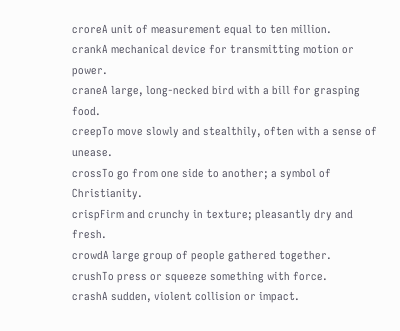croreA unit of measurement equal to ten million.
crankA mechanical device for transmitting motion or power.
craneA large, long-necked bird with a bill for grasping food.
creepTo move slowly and stealthily, often with a sense of unease.
crossTo go from one side to another; a symbol of Christianity.
crispFirm and crunchy in texture; pleasantly dry and fresh.
crowdA large group of people gathered together.
crushTo press or squeeze something with force.
crashA sudden, violent collision or impact.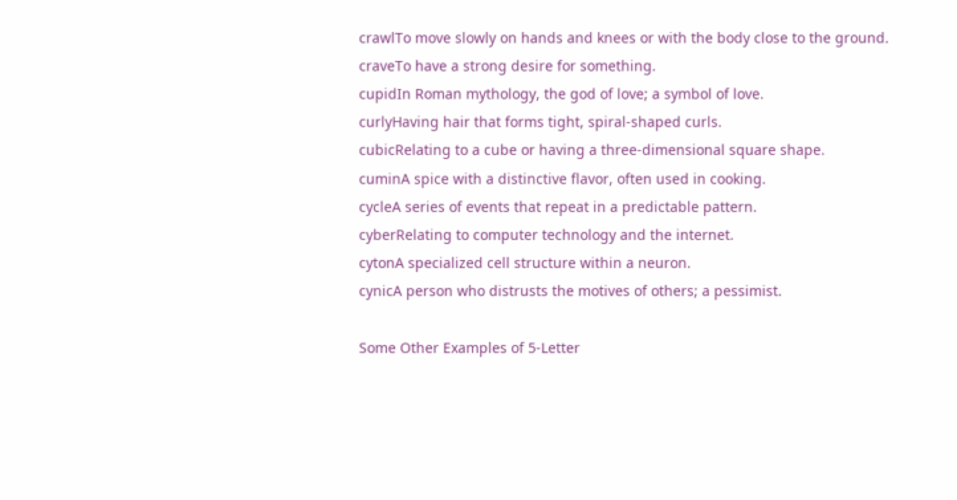crawlTo move slowly on hands and knees or with the body close to the ground.
craveTo have a strong desire for something.
cupidIn Roman mythology, the god of love; a symbol of love.
curlyHaving hair that forms tight, spiral-shaped curls.
cubicRelating to a cube or having a three-dimensional square shape.
cuminA spice with a distinctive flavor, often used in cooking.
cycleA series of events that repeat in a predictable pattern.
cyberRelating to computer technology and the internet.
cytonA specialized cell structure within a neuron.
cynicA person who distrusts the motives of others; a pessimist.

Some Other Examples of 5-Letter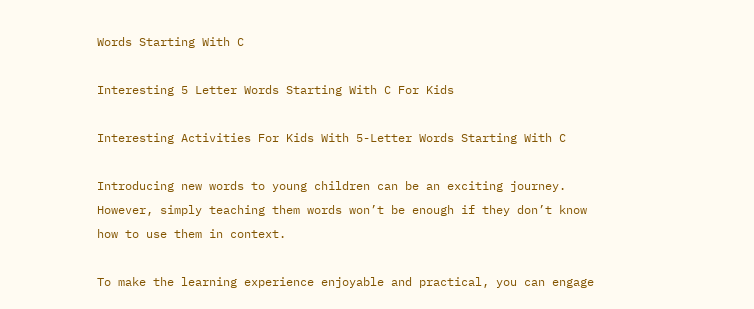Words Starting With C

Interesting 5 Letter Words Starting With C For Kids

Interesting Activities For Kids With 5-Letter Words Starting With C

Introducing new words to young children can be an exciting journey. However, simply teaching them words won’t be enough if they don’t know how to use them in context.

To make the learning experience enjoyable and practical, you can engage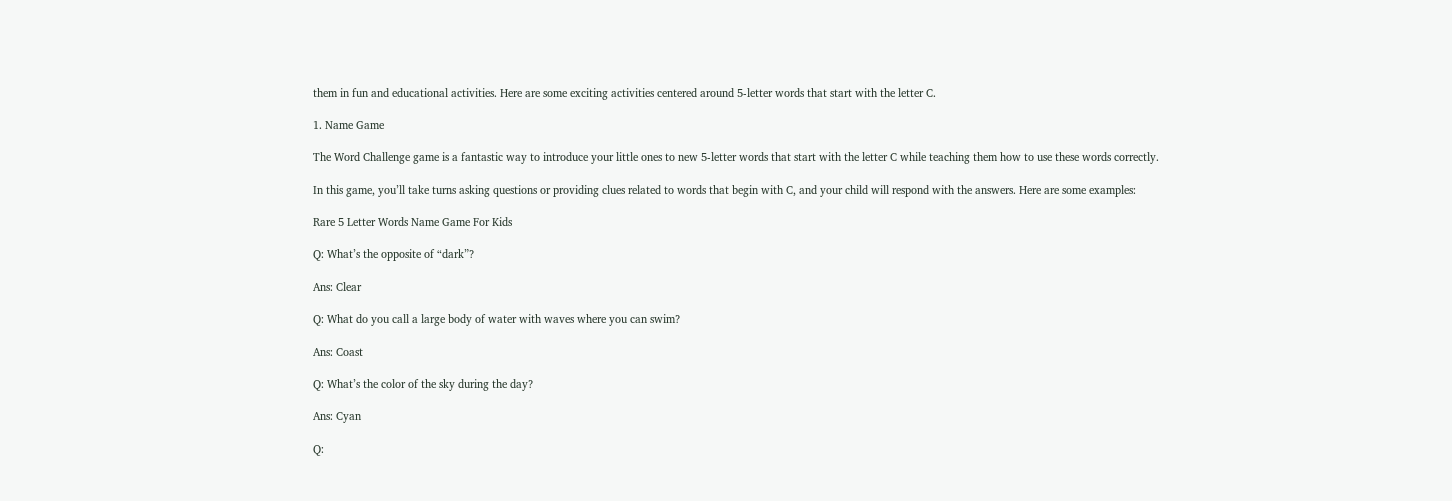them in fun and educational activities. Here are some exciting activities centered around 5-letter words that start with the letter C.

1. Name Game

The Word Challenge game is a fantastic way to introduce your little ones to new 5-letter words that start with the letter C while teaching them how to use these words correctly.

In this game, you’ll take turns asking questions or providing clues related to words that begin with C, and your child will respond with the answers. Here are some examples:

Rare 5 Letter Words Name Game For Kids

Q: What’s the opposite of “dark”?

Ans: Clear

Q: What do you call a large body of water with waves where you can swim?

Ans: Coast

Q: What’s the color of the sky during the day?

Ans: Cyan

Q: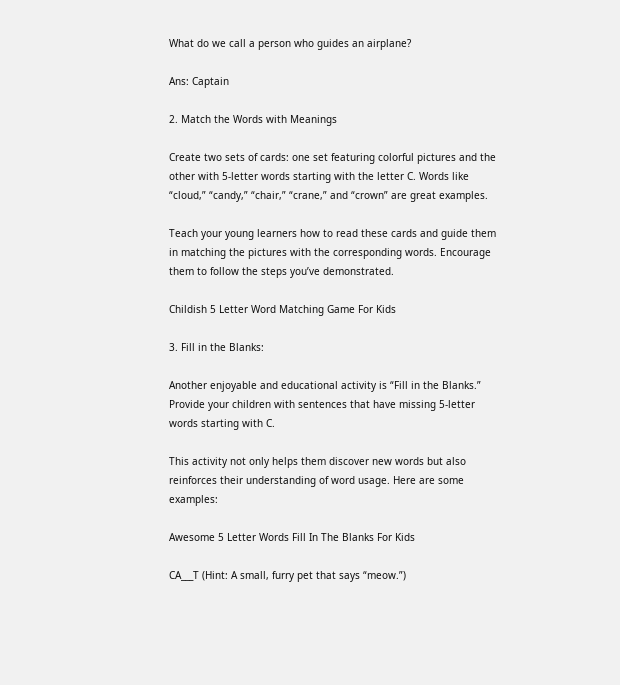What do we call a person who guides an airplane?

Ans: Captain

2. Match the Words with Meanings

Create two sets of cards: one set featuring colorful pictures and the other with 5-letter words starting with the letter C. Words like “cloud,” “candy,” “chair,” “crane,” and “crown” are great examples.

Teach your young learners how to read these cards and guide them in matching the pictures with the corresponding words. Encourage them to follow the steps you’ve demonstrated.

Childish 5 Letter Word Matching Game For Kids

3. Fill in the Blanks:

Another enjoyable and educational activity is “Fill in the Blanks.” Provide your children with sentences that have missing 5-letter words starting with C.

This activity not only helps them discover new words but also reinforces their understanding of word usage. Here are some examples:

Awesome 5 Letter Words Fill In The Blanks For Kids

CA___T (Hint: A small, furry pet that says “meow.”)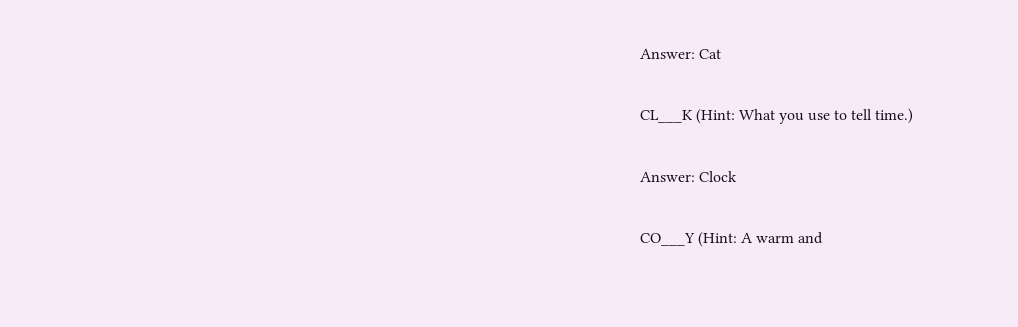Answer: Cat

CL___K (Hint: What you use to tell time.)

Answer: Clock

CO___Y (Hint: A warm and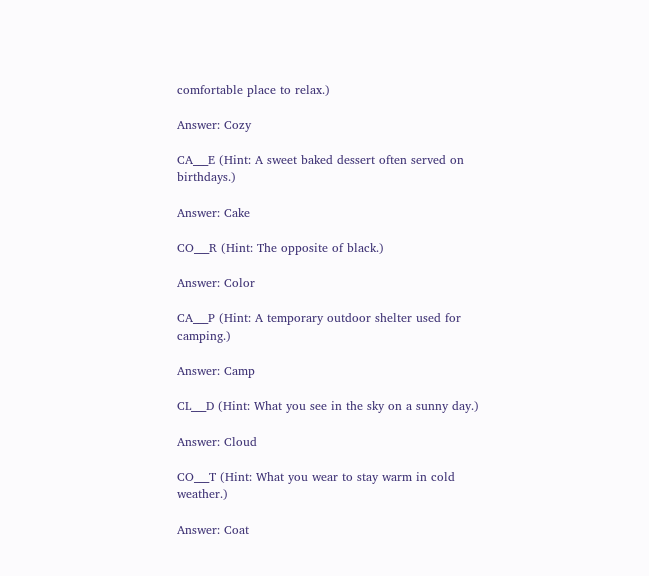comfortable place to relax.)

Answer: Cozy

CA___E (Hint: A sweet baked dessert often served on birthdays.)

Answer: Cake

CO___R (Hint: The opposite of black.)

Answer: Color

CA___P (Hint: A temporary outdoor shelter used for camping.)

Answer: Camp

CL___D (Hint: What you see in the sky on a sunny day.)

Answer: Cloud

CO___T (Hint: What you wear to stay warm in cold weather.)

Answer: Coat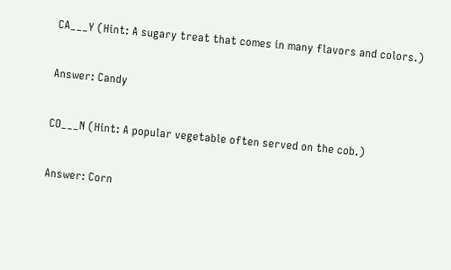CA___Y (Hint: A sugary treat that comes in many flavors and colors.)

Answer: Candy

CO___N (Hint: A popular vegetable often served on the cob.)

Answer: Corn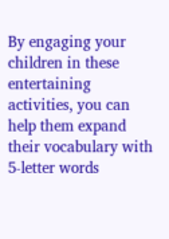By engaging your children in these entertaining activities, you can help them expand their vocabulary with 5-letter words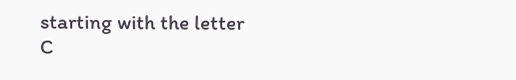starting with the letter C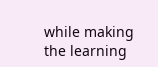while making the learning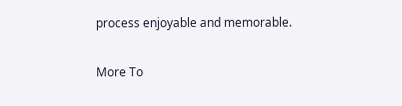process enjoyable and memorable.

More To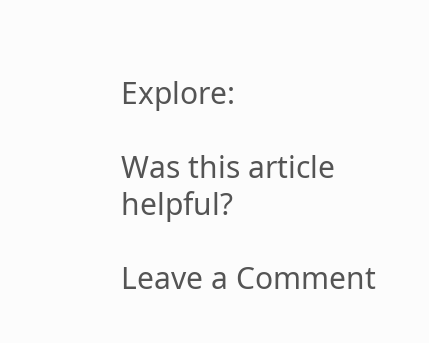Explore:

Was this article helpful?

Leave a Comment